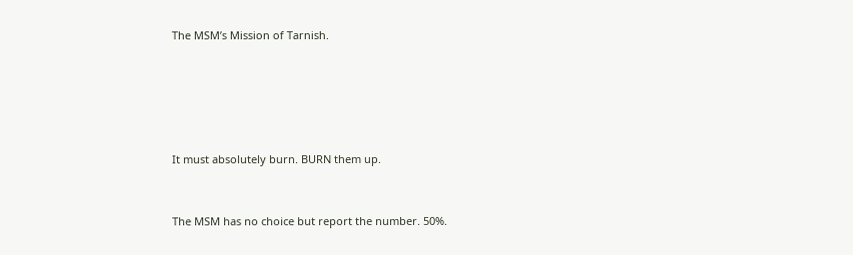The MSM’s Mission of Tarnish.





It must absolutely burn. BURN them up.


The MSM has no choice but report the number. 50%.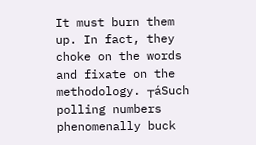It must burn them up. In fact, they choke on the words and fixate on the methodology. ┬áSuch polling numbers phenomenally buck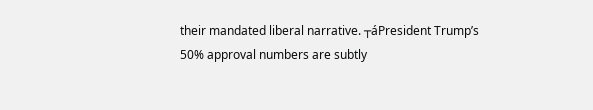their mandated liberal narrative. ┬áPresident Trump’s 50% approval numbers are subtly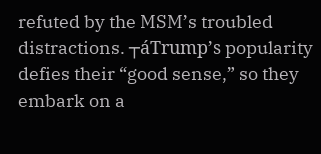refuted by the MSM’s troubled distractions. ┬áTrump’s popularity defies their “good sense,” so they embark on a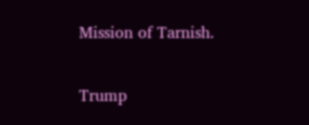Mission of Tarnish.


Trump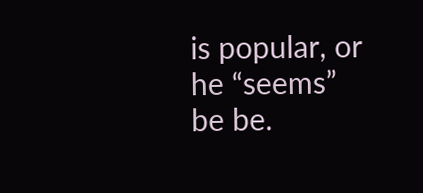is popular, or he “seems” be be.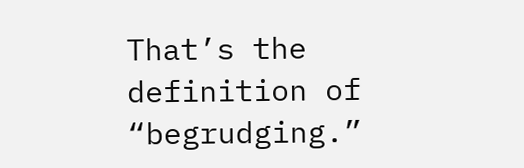That’s the definition of “begrudging.”